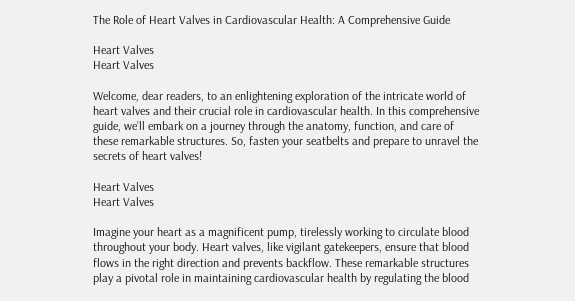The Role of Heart Valves in Cardiovascular Health: A Comprehensive Guide

Heart Valves
Heart Valves

Welcome, dear readers, to an enlightening exploration of the intricate world of heart valves and their crucial role in cardiovascular health. In this comprehensive guide, we’ll embark on a journey through the anatomy, function, and care of these remarkable structures. So, fasten your seatbelts and prepare to unravel the secrets of heart valves!

Heart Valves
Heart Valves

Imagine your heart as a magnificent pump, tirelessly working to circulate blood throughout your body. Heart valves, like vigilant gatekeepers, ensure that blood flows in the right direction and prevents backflow. These remarkable structures play a pivotal role in maintaining cardiovascular health by regulating the blood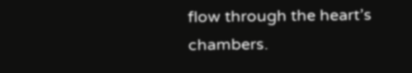flow through the heart’s chambers.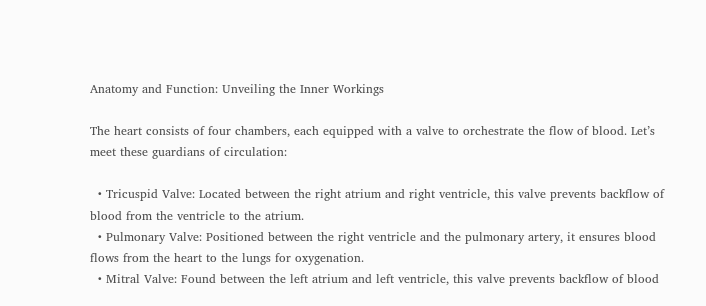Anatomy and Function: Unveiling the Inner Workings

The heart consists of four chambers, each equipped with a valve to orchestrate the flow of blood. Let’s meet these guardians of circulation:

  • Tricuspid Valve: Located between the right atrium and right ventricle, this valve prevents backflow of blood from the ventricle to the atrium.
  • Pulmonary Valve: Positioned between the right ventricle and the pulmonary artery, it ensures blood flows from the heart to the lungs for oxygenation.
  • Mitral Valve: Found between the left atrium and left ventricle, this valve prevents backflow of blood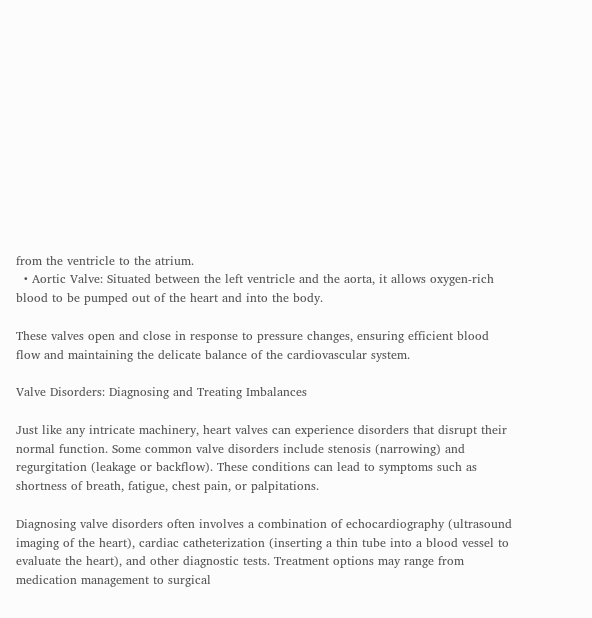from the ventricle to the atrium.
  • Aortic Valve: Situated between the left ventricle and the aorta, it allows oxygen-rich blood to be pumped out of the heart and into the body.

These valves open and close in response to pressure changes, ensuring efficient blood flow and maintaining the delicate balance of the cardiovascular system.

Valve Disorders: Diagnosing and Treating Imbalances

Just like any intricate machinery, heart valves can experience disorders that disrupt their normal function. Some common valve disorders include stenosis (narrowing) and regurgitation (leakage or backflow). These conditions can lead to symptoms such as shortness of breath, fatigue, chest pain, or palpitations.

Diagnosing valve disorders often involves a combination of echocardiography (ultrasound imaging of the heart), cardiac catheterization (inserting a thin tube into a blood vessel to evaluate the heart), and other diagnostic tests. Treatment options may range from medication management to surgical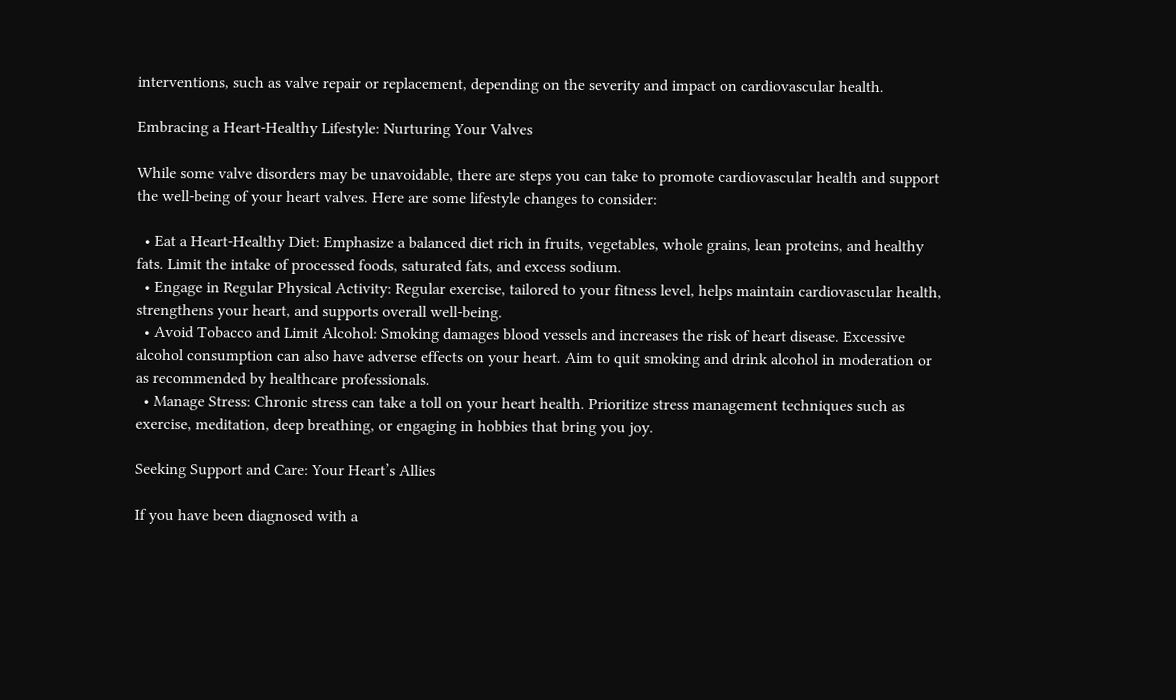interventions, such as valve repair or replacement, depending on the severity and impact on cardiovascular health.

Embracing a Heart-Healthy Lifestyle: Nurturing Your Valves

While some valve disorders may be unavoidable, there are steps you can take to promote cardiovascular health and support the well-being of your heart valves. Here are some lifestyle changes to consider:

  • Eat a Heart-Healthy Diet: Emphasize a balanced diet rich in fruits, vegetables, whole grains, lean proteins, and healthy fats. Limit the intake of processed foods, saturated fats, and excess sodium.
  • Engage in Regular Physical Activity: Regular exercise, tailored to your fitness level, helps maintain cardiovascular health, strengthens your heart, and supports overall well-being.
  • Avoid Tobacco and Limit Alcohol: Smoking damages blood vessels and increases the risk of heart disease. Excessive alcohol consumption can also have adverse effects on your heart. Aim to quit smoking and drink alcohol in moderation or as recommended by healthcare professionals.
  • Manage Stress: Chronic stress can take a toll on your heart health. Prioritize stress management techniques such as exercise, meditation, deep breathing, or engaging in hobbies that bring you joy.

Seeking Support and Care: Your Heart’s Allies

If you have been diagnosed with a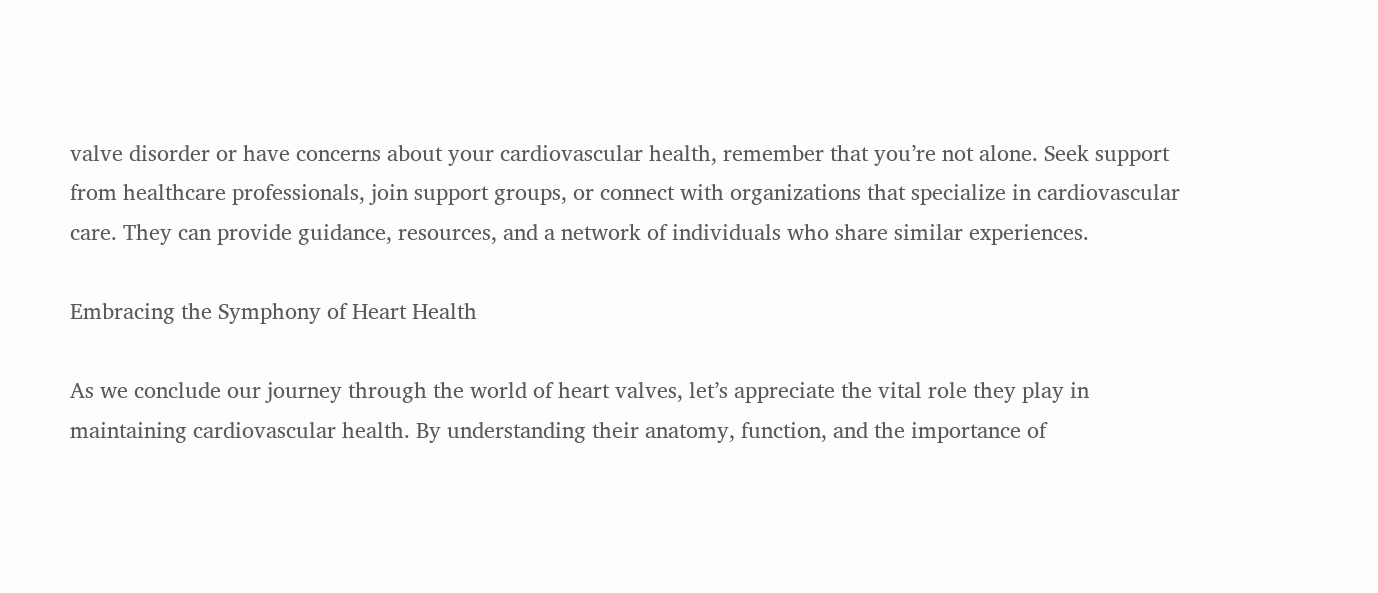valve disorder or have concerns about your cardiovascular health, remember that you’re not alone. Seek support from healthcare professionals, join support groups, or connect with organizations that specialize in cardiovascular care. They can provide guidance, resources, and a network of individuals who share similar experiences.

Embracing the Symphony of Heart Health

As we conclude our journey through the world of heart valves, let’s appreciate the vital role they play in maintaining cardiovascular health. By understanding their anatomy, function, and the importance of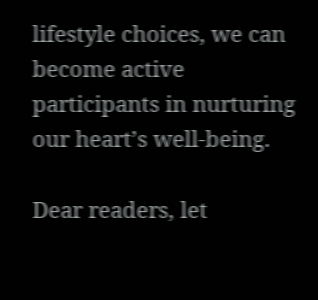lifestyle choices, we can become active participants in nurturing our heart’s well-being.

Dear readers, let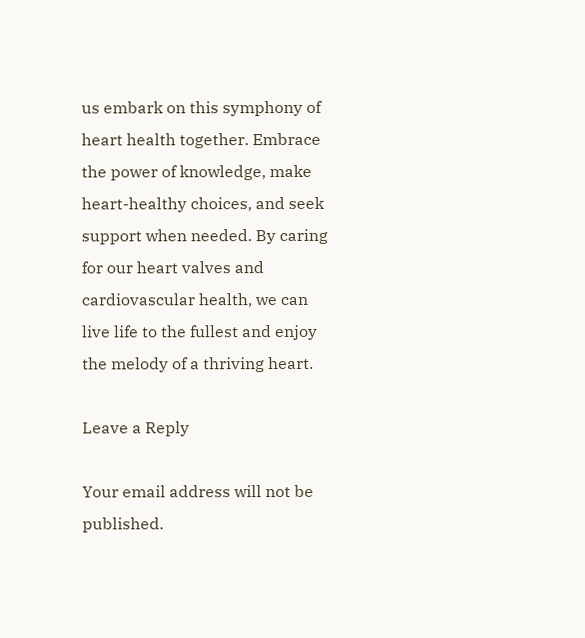us embark on this symphony of heart health together. Embrace the power of knowledge, make heart-healthy choices, and seek support when needed. By caring for our heart valves and cardiovascular health, we can live life to the fullest and enjoy the melody of a thriving heart.

Leave a Reply

Your email address will not be published.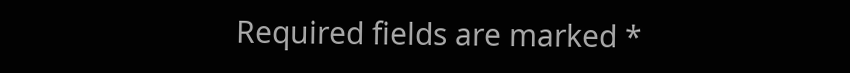Required fields are marked *